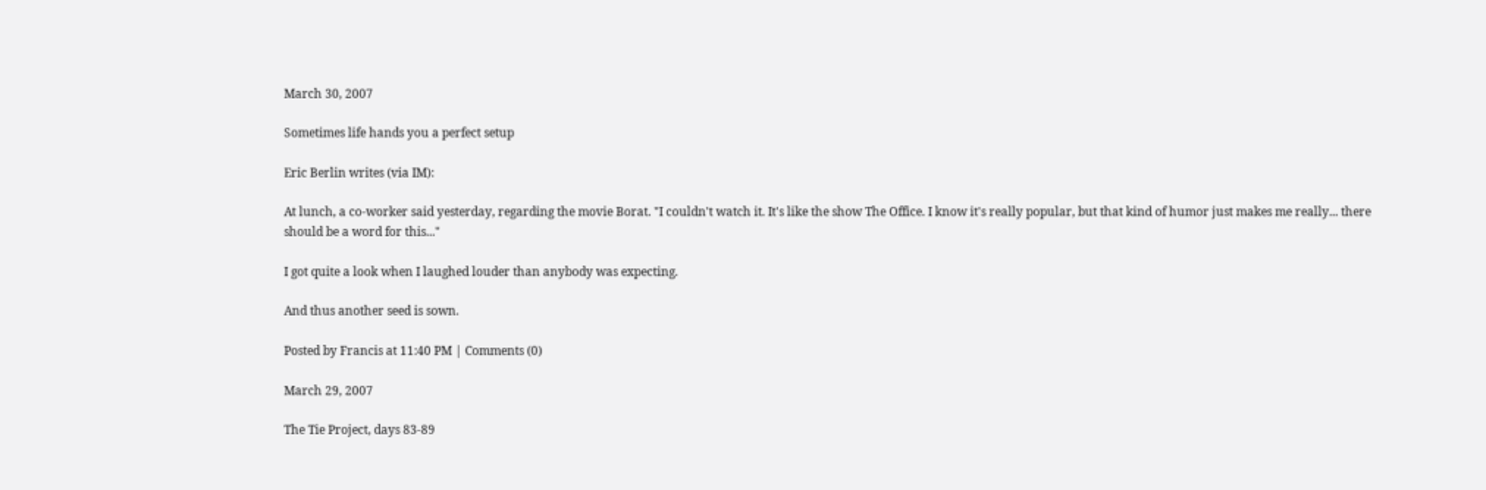March 30, 2007

Sometimes life hands you a perfect setup

Eric Berlin writes (via IM):

At lunch, a co-worker said yesterday, regarding the movie Borat. "I couldn't watch it. It's like the show The Office. I know it's really popular, but that kind of humor just makes me really... there should be a word for this..."

I got quite a look when I laughed louder than anybody was expecting.

And thus another seed is sown.

Posted by Francis at 11:40 PM | Comments (0)

March 29, 2007

The Tie Project, days 83-89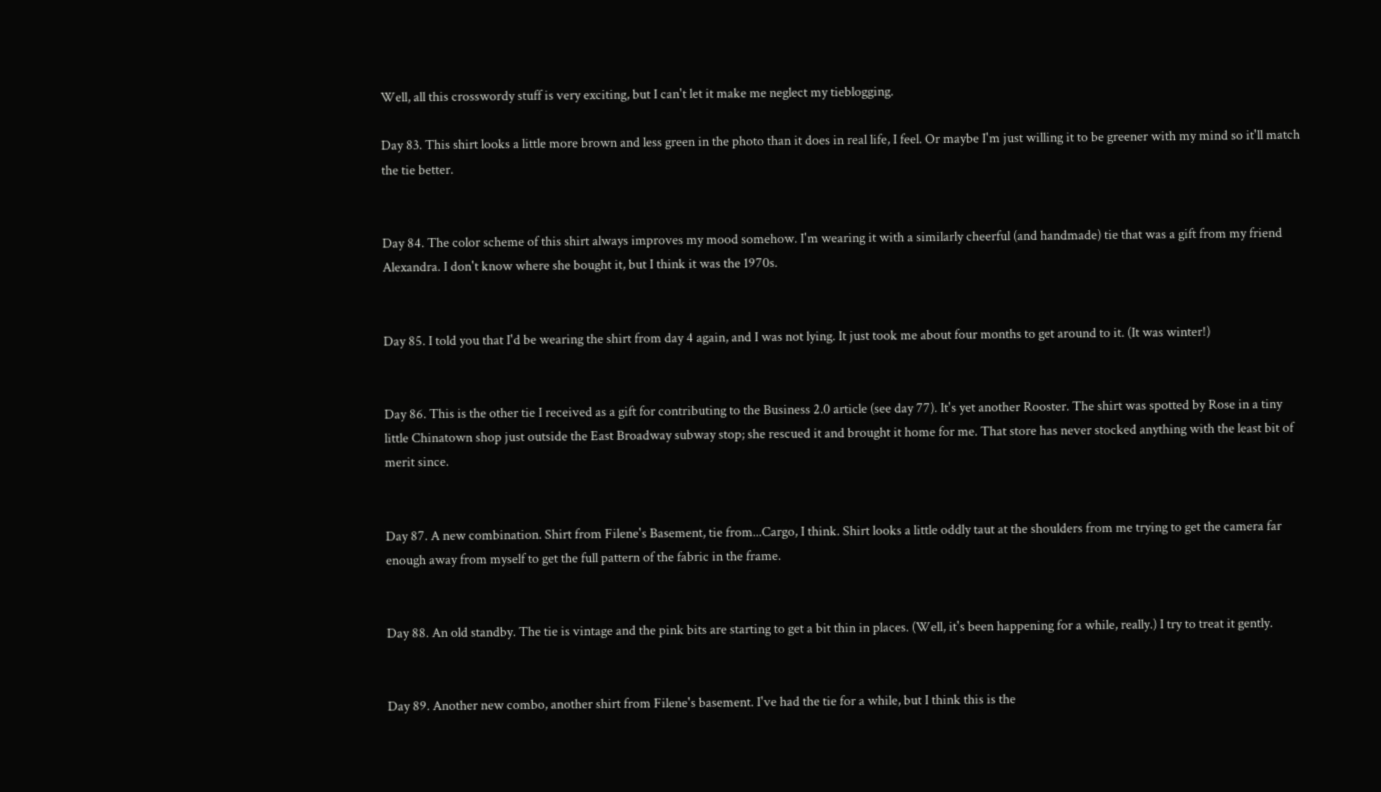Well, all this crosswordy stuff is very exciting, but I can't let it make me neglect my tieblogging.

Day 83. This shirt looks a little more brown and less green in the photo than it does in real life, I feel. Or maybe I'm just willing it to be greener with my mind so it'll match the tie better.


Day 84. The color scheme of this shirt always improves my mood somehow. I'm wearing it with a similarly cheerful (and handmade) tie that was a gift from my friend Alexandra. I don't know where she bought it, but I think it was the 1970s.


Day 85. I told you that I'd be wearing the shirt from day 4 again, and I was not lying. It just took me about four months to get around to it. (It was winter!)


Day 86. This is the other tie I received as a gift for contributing to the Business 2.0 article (see day 77). It's yet another Rooster. The shirt was spotted by Rose in a tiny little Chinatown shop just outside the East Broadway subway stop; she rescued it and brought it home for me. That store has never stocked anything with the least bit of merit since.


Day 87. A new combination. Shirt from Filene's Basement, tie from...Cargo, I think. Shirt looks a little oddly taut at the shoulders from me trying to get the camera far enough away from myself to get the full pattern of the fabric in the frame.


Day 88. An old standby. The tie is vintage and the pink bits are starting to get a bit thin in places. (Well, it's been happening for a while, really.) I try to treat it gently.


Day 89. Another new combo, another shirt from Filene's basement. I've had the tie for a while, but I think this is the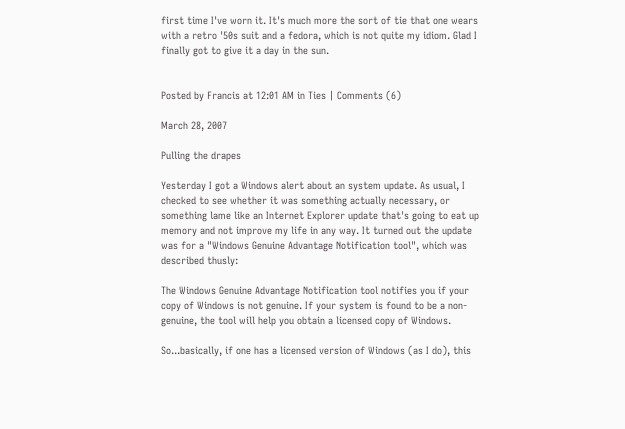first time I've worn it. It's much more the sort of tie that one wears with a retro '50s suit and a fedora, which is not quite my idiom. Glad I finally got to give it a day in the sun.


Posted by Francis at 12:01 AM in Ties | Comments (6)

March 28, 2007

Pulling the drapes

Yesterday I got a Windows alert about an system update. As usual, I checked to see whether it was something actually necessary, or something lame like an Internet Explorer update that's going to eat up memory and not improve my life in any way. It turned out the update was for a "Windows Genuine Advantage Notification tool", which was described thusly:

The Windows Genuine Advantage Notification tool notifies you if your copy of Windows is not genuine. If your system is found to be a non-genuine, the tool will help you obtain a licensed copy of Windows.

So...basically, if one has a licensed version of Windows (as I do), this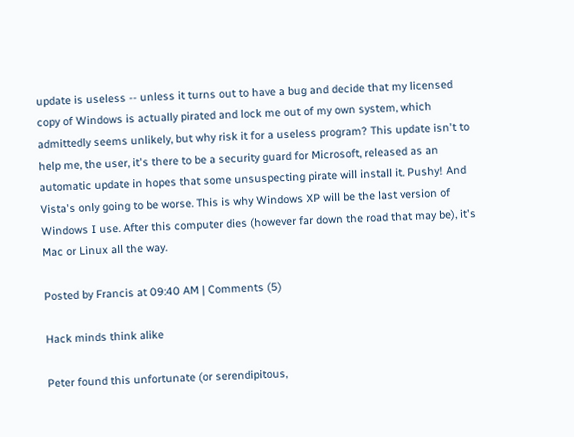update is useless -- unless it turns out to have a bug and decide that my licensed copy of Windows is actually pirated and lock me out of my own system, which admittedly seems unlikely, but why risk it for a useless program? This update isn't to help me, the user, it's there to be a security guard for Microsoft, released as an automatic update in hopes that some unsuspecting pirate will install it. Pushy! And Vista's only going to be worse. This is why Windows XP will be the last version of Windows I use. After this computer dies (however far down the road that may be), it's Mac or Linux all the way.

Posted by Francis at 09:40 AM | Comments (5)

Hack minds think alike

Peter found this unfortunate (or serendipitous,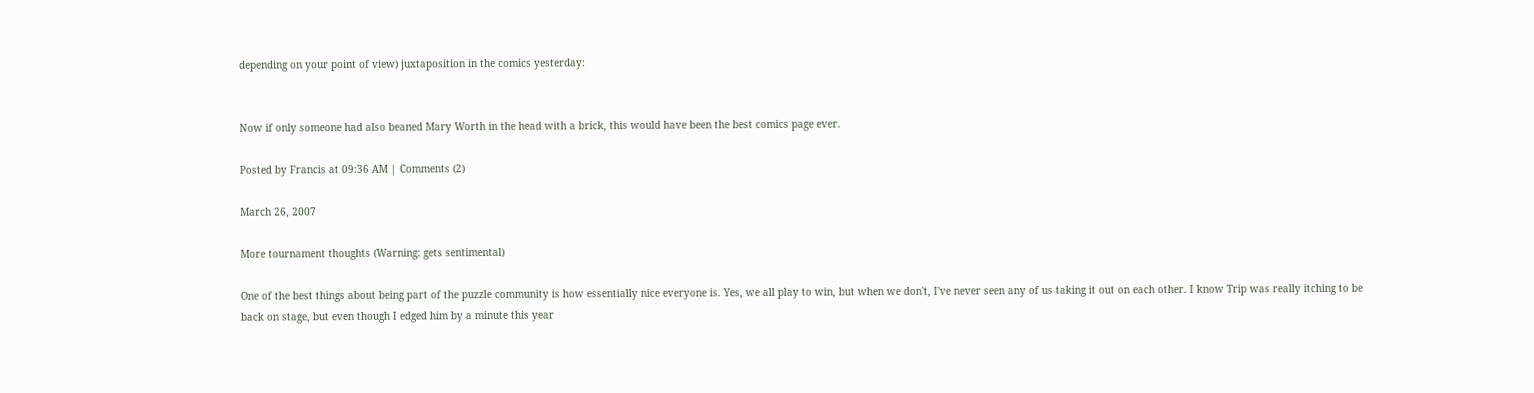depending on your point of view) juxtaposition in the comics yesterday:


Now if only someone had also beaned Mary Worth in the head with a brick, this would have been the best comics page ever.

Posted by Francis at 09:36 AM | Comments (2)

March 26, 2007

More tournament thoughts (Warning: gets sentimental)

One of the best things about being part of the puzzle community is how essentially nice everyone is. Yes, we all play to win, but when we don't, I've never seen any of us taking it out on each other. I know Trip was really itching to be back on stage, but even though I edged him by a minute this year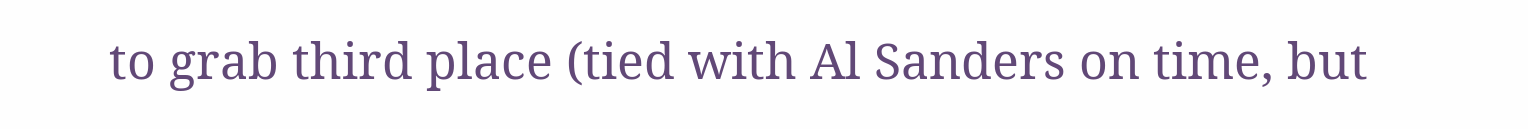to grab third place (tied with Al Sanders on time, but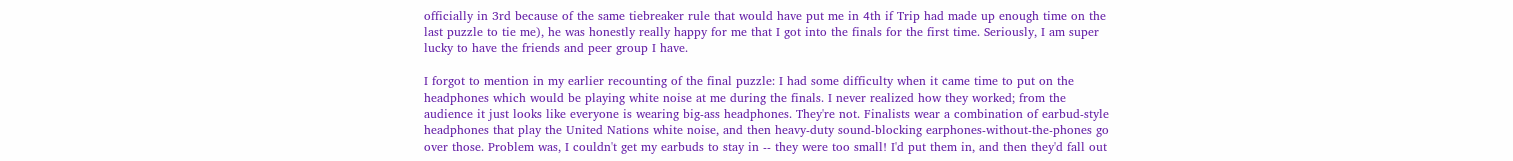officially in 3rd because of the same tiebreaker rule that would have put me in 4th if Trip had made up enough time on the last puzzle to tie me), he was honestly really happy for me that I got into the finals for the first time. Seriously, I am super lucky to have the friends and peer group I have.

I forgot to mention in my earlier recounting of the final puzzle: I had some difficulty when it came time to put on the headphones which would be playing white noise at me during the finals. I never realized how they worked; from the audience it just looks like everyone is wearing big-ass headphones. They're not. Finalists wear a combination of earbud-style headphones that play the United Nations white noise, and then heavy-duty sound-blocking earphones-without-the-phones go over those. Problem was, I couldn't get my earbuds to stay in -- they were too small! I'd put them in, and then they'd fall out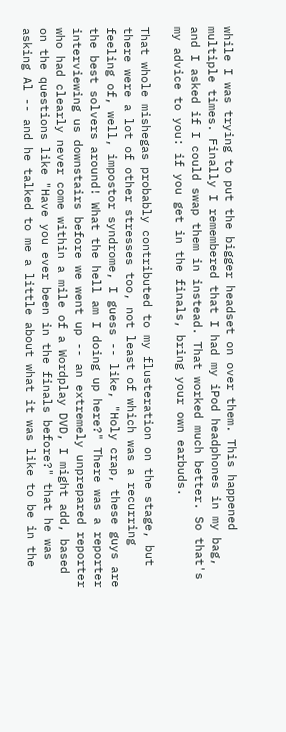while I was trying to put the bigger headset on over them. This happened multiple times. Finally I remembered that I had my iPod headphones in my bag, and I asked if I could swap them in instead. That worked much better. So that's my advice to you: if you get in the finals, bring your own earbuds.

That whole mishegas probably contributed to my flusteration on the stage, but there were a lot of other stresses too, not least of which was a recurring feeling of, well, impostor syndrome, I guess -- like, "Holy crap, these guys are the best solvers around! What the hell am I doing up here?" There was a reporter interviewing us downstairs before we went up -- an extremely unprepared reporter who had clearly never come within a mile of a Wordplay DVD, I might add, based on the questions like "Have you ever been in the finals before?" that he was asking Al -- and he talked to me a little about what it was like to be in the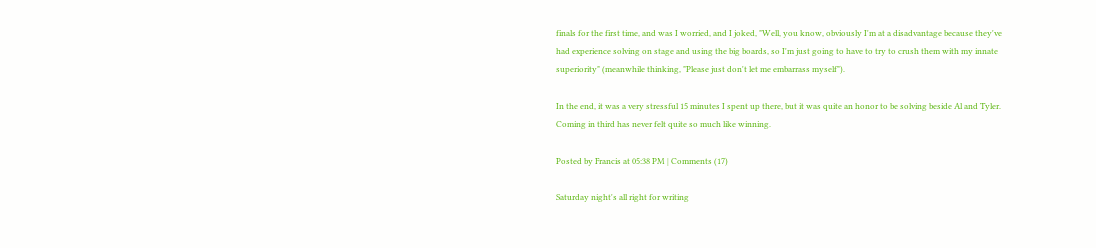finals for the first time, and was I worried, and I joked, "Well, you know, obviously I'm at a disadvantage because they've had experience solving on stage and using the big boards, so I'm just going to have to try to crush them with my innate superiority" (meanwhile thinking, "Please just don't let me embarrass myself").

In the end, it was a very stressful 15 minutes I spent up there, but it was quite an honor to be solving beside Al and Tyler. Coming in third has never felt quite so much like winning.

Posted by Francis at 05:38 PM | Comments (17)

Saturday night's all right for writing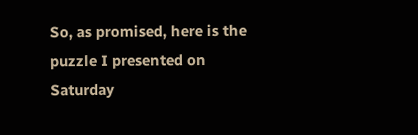So, as promised, here is the puzzle I presented on Saturday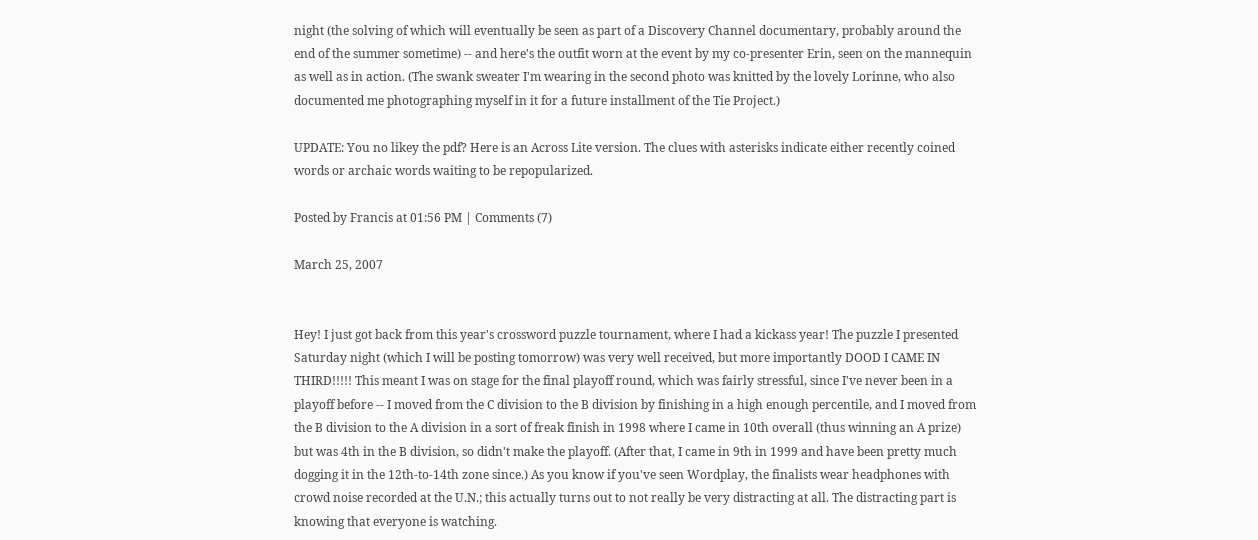night (the solving of which will eventually be seen as part of a Discovery Channel documentary, probably around the end of the summer sometime) -- and here's the outfit worn at the event by my co-presenter Erin, seen on the mannequin as well as in action. (The swank sweater I'm wearing in the second photo was knitted by the lovely Lorinne, who also documented me photographing myself in it for a future installment of the Tie Project.)

UPDATE: You no likey the pdf? Here is an Across Lite version. The clues with asterisks indicate either recently coined words or archaic words waiting to be repopularized.

Posted by Francis at 01:56 PM | Comments (7)

March 25, 2007


Hey! I just got back from this year's crossword puzzle tournament, where I had a kickass year! The puzzle I presented Saturday night (which I will be posting tomorrow) was very well received, but more importantly DOOD I CAME IN THIRD!!!!! This meant I was on stage for the final playoff round, which was fairly stressful, since I've never been in a playoff before -- I moved from the C division to the B division by finishing in a high enough percentile, and I moved from the B division to the A division in a sort of freak finish in 1998 where I came in 10th overall (thus winning an A prize) but was 4th in the B division, so didn't make the playoff. (After that, I came in 9th in 1999 and have been pretty much dogging it in the 12th-to-14th zone since.) As you know if you've seen Wordplay, the finalists wear headphones with crowd noise recorded at the U.N.; this actually turns out to not really be very distracting at all. The distracting part is knowing that everyone is watching.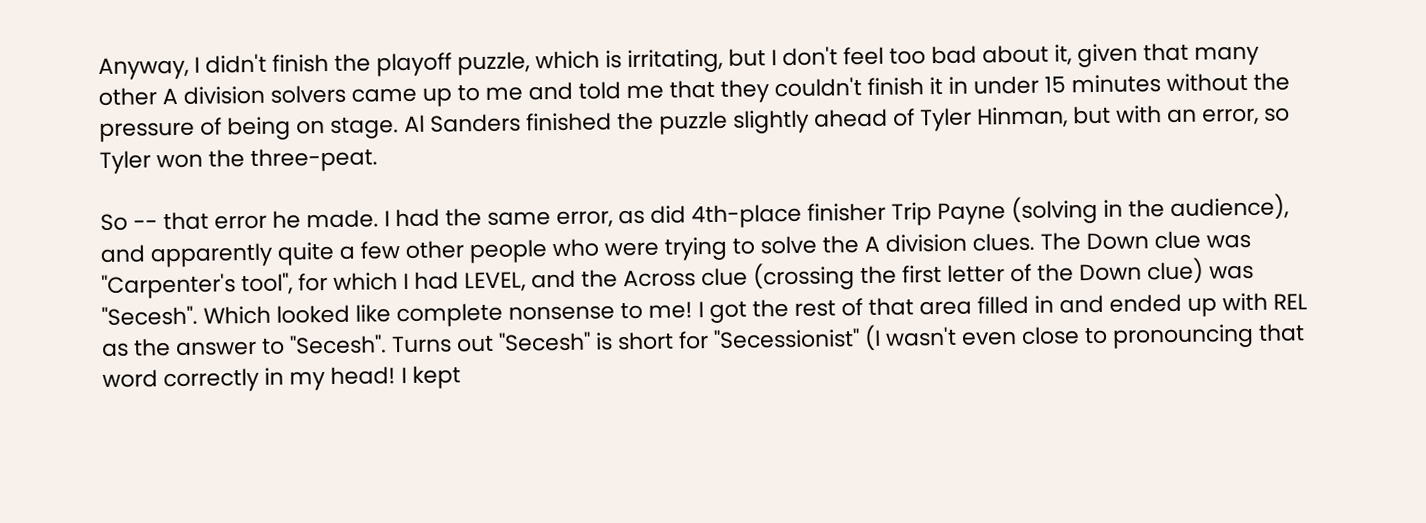Anyway, I didn't finish the playoff puzzle, which is irritating, but I don't feel too bad about it, given that many other A division solvers came up to me and told me that they couldn't finish it in under 15 minutes without the pressure of being on stage. Al Sanders finished the puzzle slightly ahead of Tyler Hinman, but with an error, so Tyler won the three-peat.

So -- that error he made. I had the same error, as did 4th-place finisher Trip Payne (solving in the audience), and apparently quite a few other people who were trying to solve the A division clues. The Down clue was "Carpenter's tool", for which I had LEVEL, and the Across clue (crossing the first letter of the Down clue) was "Secesh". Which looked like complete nonsense to me! I got the rest of that area filled in and ended up with REL as the answer to "Secesh". Turns out "Secesh" is short for "Secessionist" (I wasn't even close to pronouncing that word correctly in my head! I kept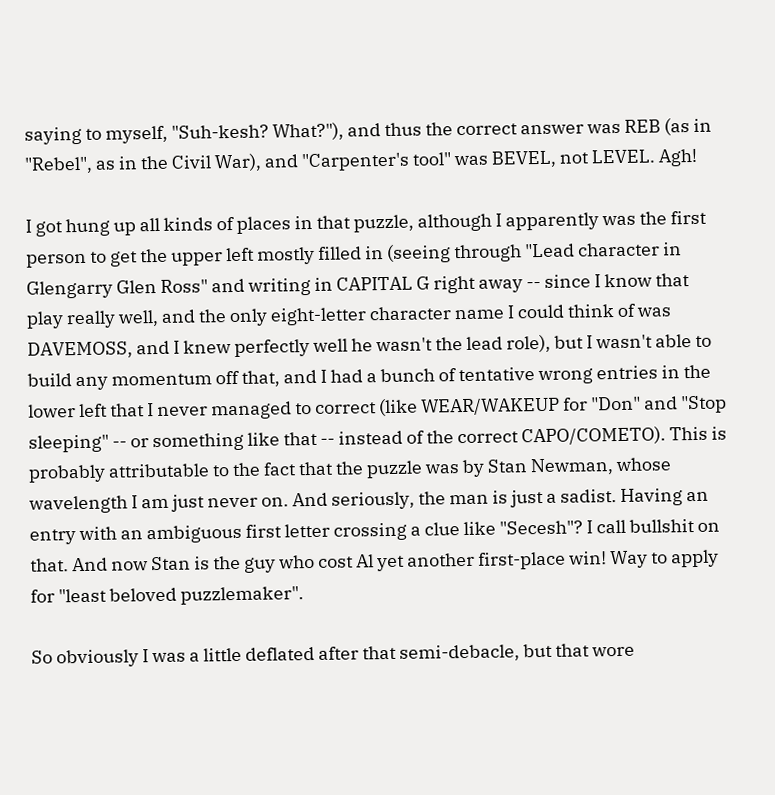saying to myself, "Suh-kesh? What?"), and thus the correct answer was REB (as in "Rebel", as in the Civil War), and "Carpenter's tool" was BEVEL, not LEVEL. Agh!

I got hung up all kinds of places in that puzzle, although I apparently was the first person to get the upper left mostly filled in (seeing through "Lead character in Glengarry Glen Ross" and writing in CAPITAL G right away -- since I know that play really well, and the only eight-letter character name I could think of was DAVEMOSS, and I knew perfectly well he wasn't the lead role), but I wasn't able to build any momentum off that, and I had a bunch of tentative wrong entries in the lower left that I never managed to correct (like WEAR/WAKEUP for "Don" and "Stop sleeping" -- or something like that -- instead of the correct CAPO/COMETO). This is probably attributable to the fact that the puzzle was by Stan Newman, whose wavelength I am just never on. And seriously, the man is just a sadist. Having an entry with an ambiguous first letter crossing a clue like "Secesh"? I call bullshit on that. And now Stan is the guy who cost Al yet another first-place win! Way to apply for "least beloved puzzlemaker".

So obviously I was a little deflated after that semi-debacle, but that wore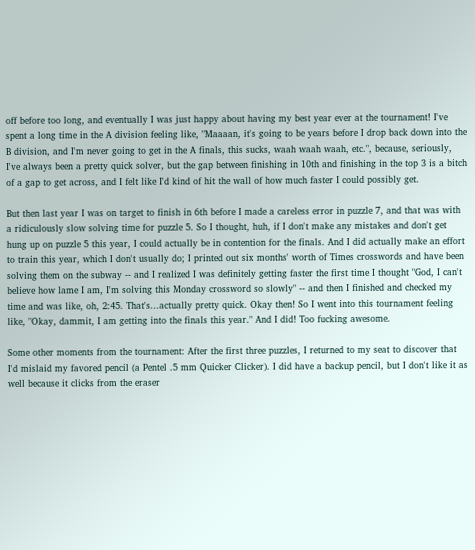off before too long, and eventually I was just happy about having my best year ever at the tournament! I've spent a long time in the A division feeling like, "Maaaan, it's going to be years before I drop back down into the B division, and I'm never going to get in the A finals, this sucks, waah waah waah, etc.", because, seriously, I've always been a pretty quick solver, but the gap between finishing in 10th and finishing in the top 3 is a bitch of a gap to get across, and I felt like I'd kind of hit the wall of how much faster I could possibly get.

But then last year I was on target to finish in 6th before I made a careless error in puzzle 7, and that was with a ridiculously slow solving time for puzzle 5. So I thought, huh, if I don't make any mistakes and don't get hung up on puzzle 5 this year, I could actually be in contention for the finals. And I did actually make an effort to train this year, which I don't usually do; I printed out six months' worth of Times crosswords and have been solving them on the subway -- and I realized I was definitely getting faster the first time I thought "God, I can't believe how lame I am, I'm solving this Monday crossword so slowly" -- and then I finished and checked my time and was like, oh, 2:45. That's...actually pretty quick. Okay then! So I went into this tournament feeling like, "Okay, dammit, I am getting into the finals this year." And I did! Too fucking awesome.

Some other moments from the tournament: After the first three puzzles, I returned to my seat to discover that I'd mislaid my favored pencil (a Pentel .5 mm Quicker Clicker). I did have a backup pencil, but I don't like it as well because it clicks from the eraser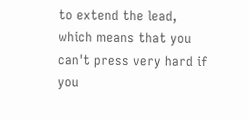to extend the lead, which means that you can't press very hard if you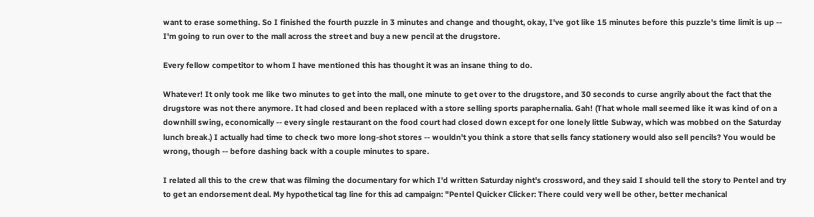want to erase something. So I finished the fourth puzzle in 3 minutes and change and thought, okay, I've got like 15 minutes before this puzzle's time limit is up -- I'm going to run over to the mall across the street and buy a new pencil at the drugstore.

Every fellow competitor to whom I have mentioned this has thought it was an insane thing to do.

Whatever! It only took me like two minutes to get into the mall, one minute to get over to the drugstore, and 30 seconds to curse angrily about the fact that the drugstore was not there anymore. It had closed and been replaced with a store selling sports paraphernalia. Gah! (That whole mall seemed like it was kind of on a downhill swing, economically -- every single restaurant on the food court had closed down except for one lonely little Subway, which was mobbed on the Saturday lunch break.) I actually had time to check two more long-shot stores -- wouldn't you think a store that sells fancy stationery would also sell pencils? You would be wrong, though -- before dashing back with a couple minutes to spare.

I related all this to the crew that was filming the documentary for which I'd written Saturday night's crossword, and they said I should tell the story to Pentel and try to get an endorsement deal. My hypothetical tag line for this ad campaign: "Pentel Quicker Clicker: There could very well be other, better mechanical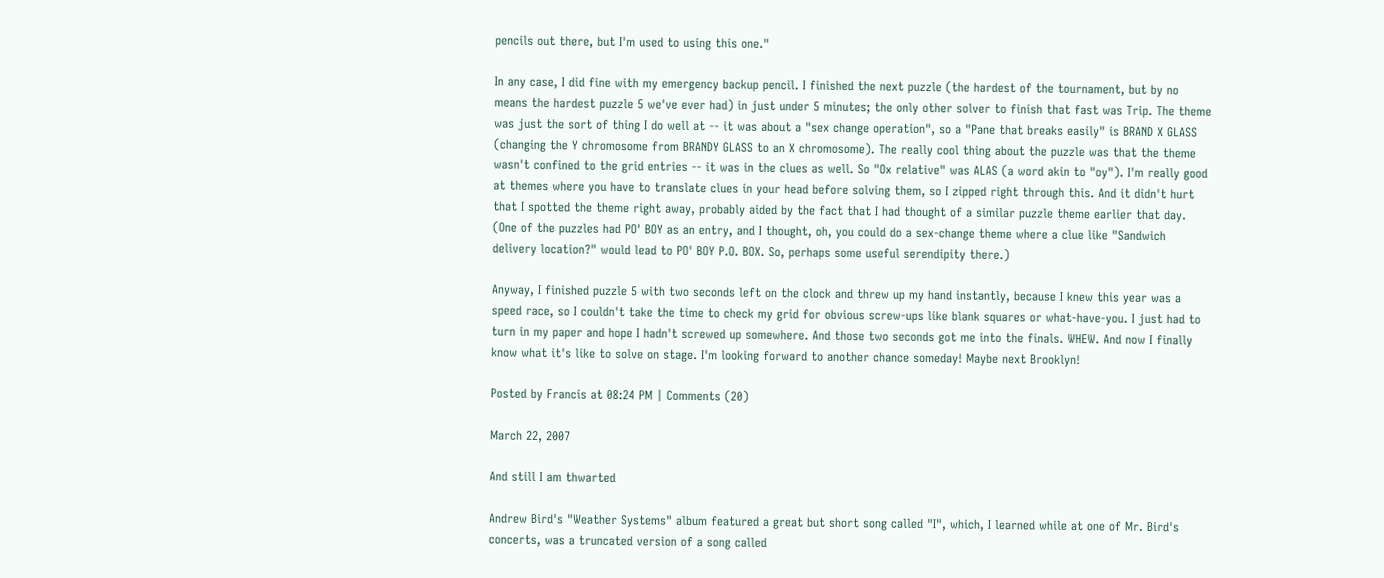pencils out there, but I'm used to using this one."

In any case, I did fine with my emergency backup pencil. I finished the next puzzle (the hardest of the tournament, but by no means the hardest puzzle 5 we've ever had) in just under 5 minutes; the only other solver to finish that fast was Trip. The theme was just the sort of thing I do well at -- it was about a "sex change operation", so a "Pane that breaks easily" is BRAND X GLASS (changing the Y chromosome from BRANDY GLASS to an X chromosome). The really cool thing about the puzzle was that the theme wasn't confined to the grid entries -- it was in the clues as well. So "Ox relative" was ALAS (a word akin to "oy"). I'm really good at themes where you have to translate clues in your head before solving them, so I zipped right through this. And it didn't hurt that I spotted the theme right away, probably aided by the fact that I had thought of a similar puzzle theme earlier that day. (One of the puzzles had PO' BOY as an entry, and I thought, oh, you could do a sex-change theme where a clue like "Sandwich delivery location?" would lead to PO' BOY P.O. BOX. So, perhaps some useful serendipity there.)

Anyway, I finished puzzle 5 with two seconds left on the clock and threw up my hand instantly, because I knew this year was a speed race, so I couldn't take the time to check my grid for obvious screw-ups like blank squares or what-have-you. I just had to turn in my paper and hope I hadn't screwed up somewhere. And those two seconds got me into the finals. WHEW. And now I finally know what it's like to solve on stage. I'm looking forward to another chance someday! Maybe next Brooklyn!

Posted by Francis at 08:24 PM | Comments (20)

March 22, 2007

And still I am thwarted

Andrew Bird's "Weather Systems" album featured a great but short song called "I", which, I learned while at one of Mr. Bird's concerts, was a truncated version of a song called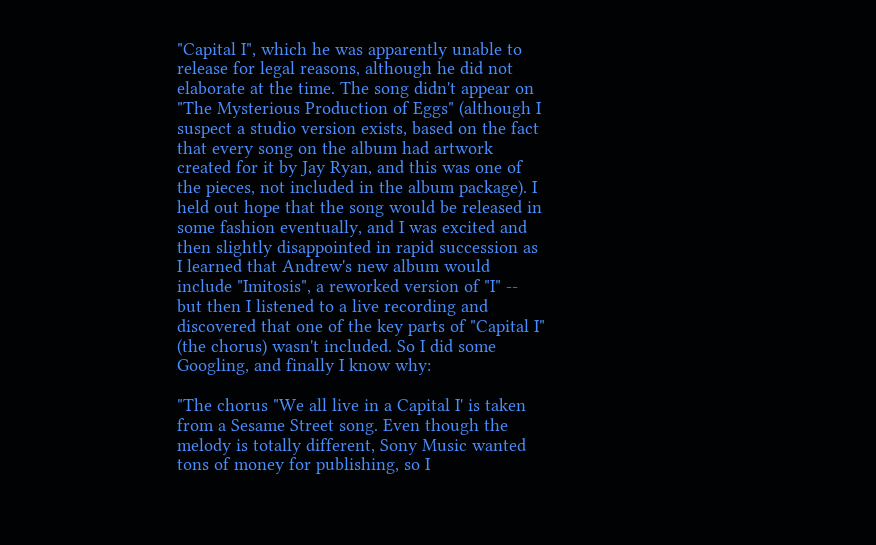"Capital I", which he was apparently unable to release for legal reasons, although he did not elaborate at the time. The song didn't appear on "The Mysterious Production of Eggs" (although I suspect a studio version exists, based on the fact that every song on the album had artwork created for it by Jay Ryan, and this was one of the pieces, not included in the album package). I held out hope that the song would be released in some fashion eventually, and I was excited and then slightly disappointed in rapid succession as I learned that Andrew's new album would include "Imitosis", a reworked version of "I" -- but then I listened to a live recording and discovered that one of the key parts of "Capital I" (the chorus) wasn't included. So I did some Googling, and finally I know why:

"The chorus "We all live in a Capital I' is taken from a Sesame Street song. Even though the melody is totally different, Sony Music wanted tons of money for publishing, so I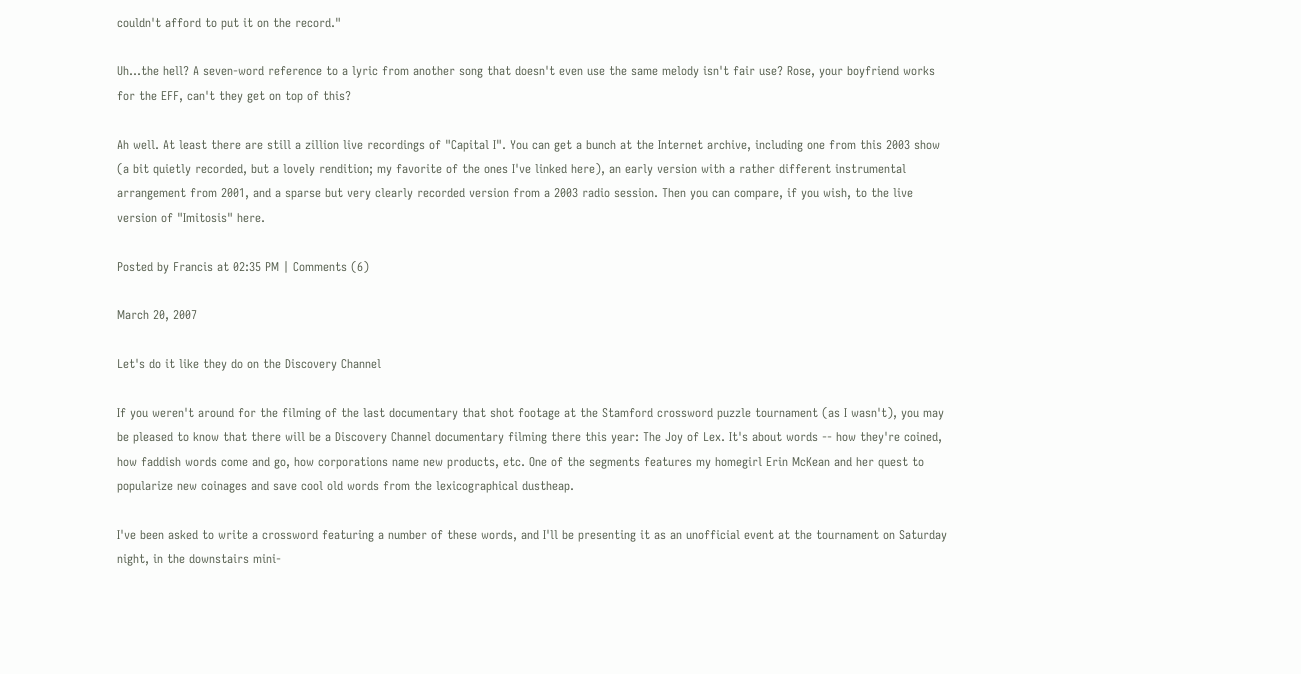couldn't afford to put it on the record."

Uh...the hell? A seven-word reference to a lyric from another song that doesn't even use the same melody isn't fair use? Rose, your boyfriend works for the EFF, can't they get on top of this?

Ah well. At least there are still a zillion live recordings of "Capital I". You can get a bunch at the Internet archive, including one from this 2003 show (a bit quietly recorded, but a lovely rendition; my favorite of the ones I've linked here), an early version with a rather different instrumental arrangement from 2001, and a sparse but very clearly recorded version from a 2003 radio session. Then you can compare, if you wish, to the live version of "Imitosis" here.

Posted by Francis at 02:35 PM | Comments (6)

March 20, 2007

Let's do it like they do on the Discovery Channel

If you weren't around for the filming of the last documentary that shot footage at the Stamford crossword puzzle tournament (as I wasn't), you may be pleased to know that there will be a Discovery Channel documentary filming there this year: The Joy of Lex. It's about words -- how they're coined, how faddish words come and go, how corporations name new products, etc. One of the segments features my homegirl Erin McKean and her quest to popularize new coinages and save cool old words from the lexicographical dustheap.

I've been asked to write a crossword featuring a number of these words, and I'll be presenting it as an unofficial event at the tournament on Saturday night, in the downstairs mini-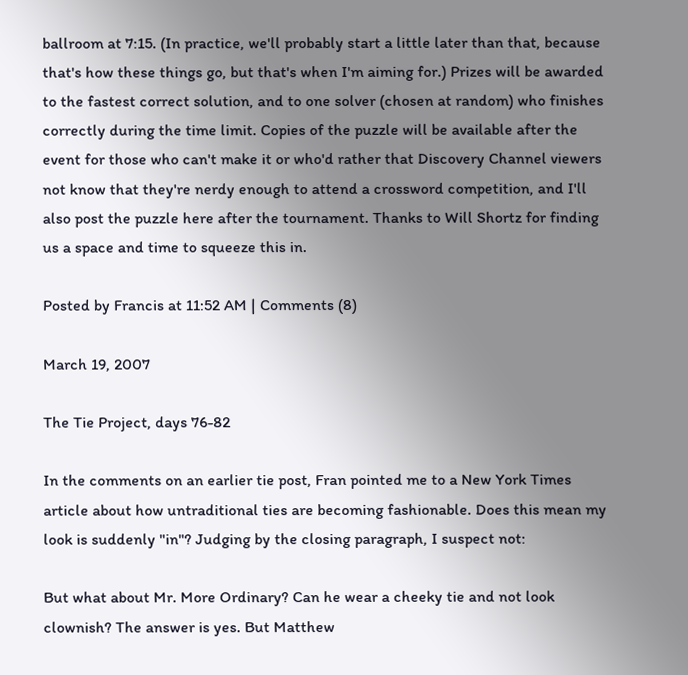ballroom at 7:15. (In practice, we'll probably start a little later than that, because that's how these things go, but that's when I'm aiming for.) Prizes will be awarded to the fastest correct solution, and to one solver (chosen at random) who finishes correctly during the time limit. Copies of the puzzle will be available after the event for those who can't make it or who'd rather that Discovery Channel viewers not know that they're nerdy enough to attend a crossword competition, and I'll also post the puzzle here after the tournament. Thanks to Will Shortz for finding us a space and time to squeeze this in.

Posted by Francis at 11:52 AM | Comments (8)

March 19, 2007

The Tie Project, days 76-82

In the comments on an earlier tie post, Fran pointed me to a New York Times article about how untraditional ties are becoming fashionable. Does this mean my look is suddenly "in"? Judging by the closing paragraph, I suspect not:

But what about Mr. More Ordinary? Can he wear a cheeky tie and not look clownish? The answer is yes. But Matthew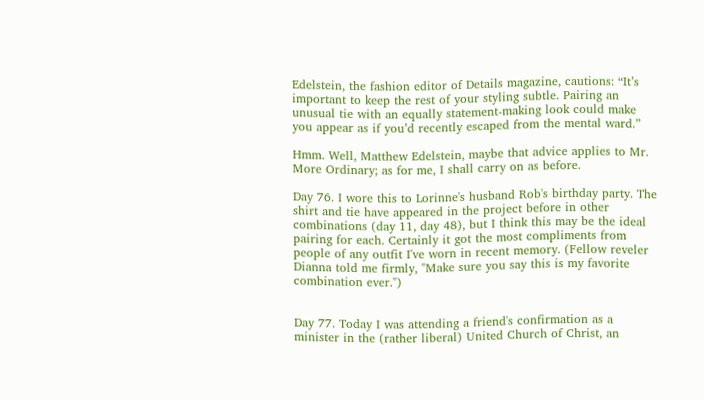Edelstein, the fashion editor of Details magazine, cautions: “It’s important to keep the rest of your styling subtle. Pairing an unusual tie with an equally statement-making look could make you appear as if you’d recently escaped from the mental ward.”

Hmm. Well, Matthew Edelstein, maybe that advice applies to Mr. More Ordinary; as for me, I shall carry on as before.

Day 76. I wore this to Lorinne's husband Rob's birthday party. The shirt and tie have appeared in the project before in other combinations (day 11, day 48), but I think this may be the ideal pairing for each. Certainly it got the most compliments from people of any outfit I've worn in recent memory. (Fellow reveler Dianna told me firmly, "Make sure you say this is my favorite combination ever.")


Day 77. Today I was attending a friend's confirmation as a minister in the (rather liberal) United Church of Christ, an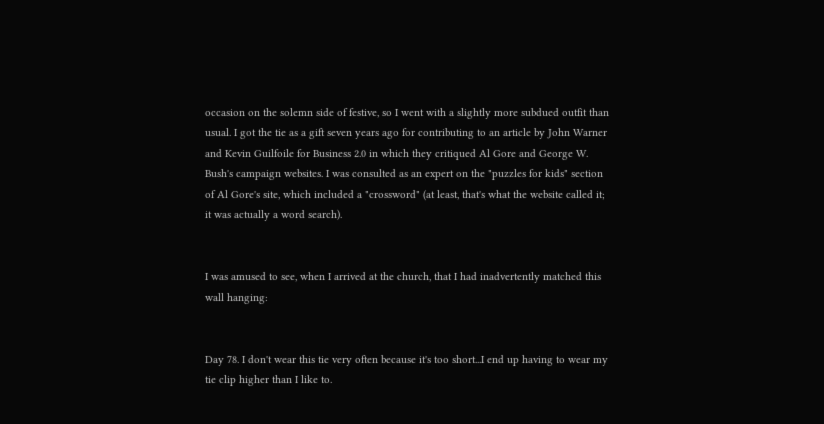occasion on the solemn side of festive, so I went with a slightly more subdued outfit than usual. I got the tie as a gift seven years ago for contributing to an article by John Warner and Kevin Guilfoile for Business 2.0 in which they critiqued Al Gore and George W. Bush's campaign websites. I was consulted as an expert on the "puzzles for kids" section of Al Gore's site, which included a "crossword" (at least, that's what the website called it; it was actually a word search).


I was amused to see, when I arrived at the church, that I had inadvertently matched this wall hanging:


Day 78. I don't wear this tie very often because it's too short...I end up having to wear my tie clip higher than I like to.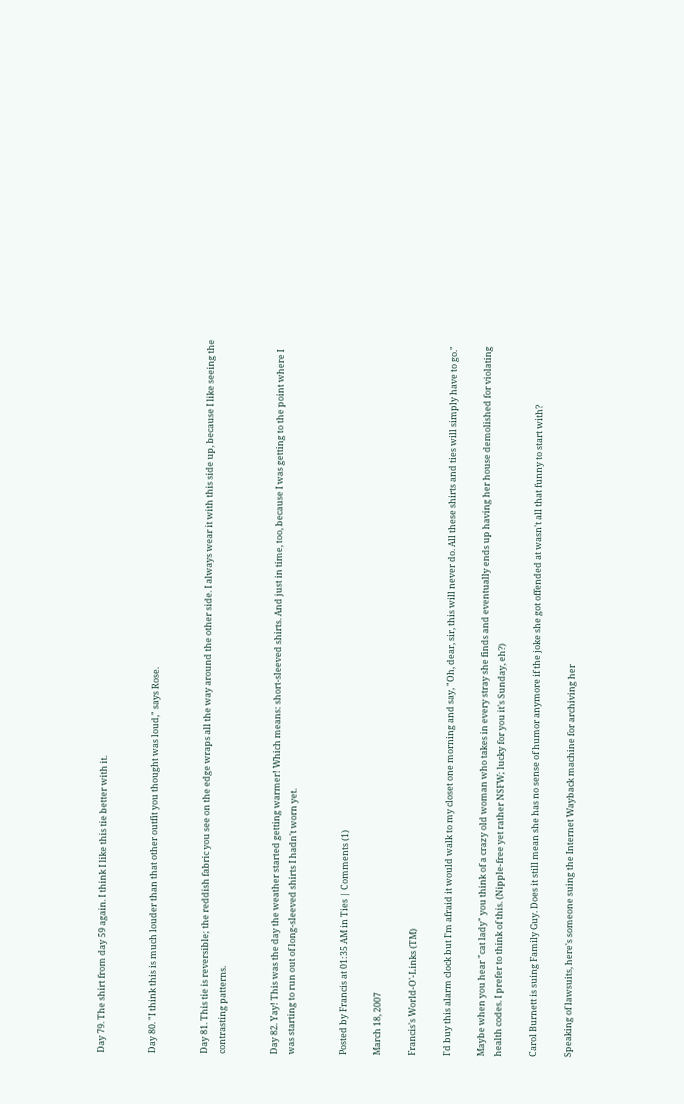Day 79. The shirt from day 59 again. I think I like this tie better with it.


Day 80. "I think this is much louder than that other outfit you thought was loud," says Rose.


Day 81. This tie is reversible; the reddish fabric you see on the edge wraps all the way around the other side. I always wear it with this side up, because I like seeing the contrasting patterns.


Day 82. Yay! This was the day the weather started getting warmer! Which means: short-sleeved shirts. And just in time, too, because I was getting to the point where I was starting to run out of long-sleeved shirts I hadn't worn yet.


Posted by Francis at 01:35 AM in Ties | Comments (1)

March 18, 2007

Francis's World-O'-Links (TM)

I'd buy this alarm clock but I'm afraid it would walk to my closet one morning and say, "Oh, dear, sir, this will never do. All these shirts and ties will simply have to go."

Maybe when you hear "cat lady" you think of a crazy old woman who takes in every stray she finds and eventually ends up having her house demolished for violating health codes. I prefer to think of this. (Nipple-free yet rather NSFW; lucky for you it's Sunday, eh?)

Carol Burnett is suing Family Guy. Does it still mean she has no sense of humor anymore if the joke she got offended at wasn't all that funny to start with?

Speaking of lawsuits, here's someone suing the Internet Wayback machine for archiving her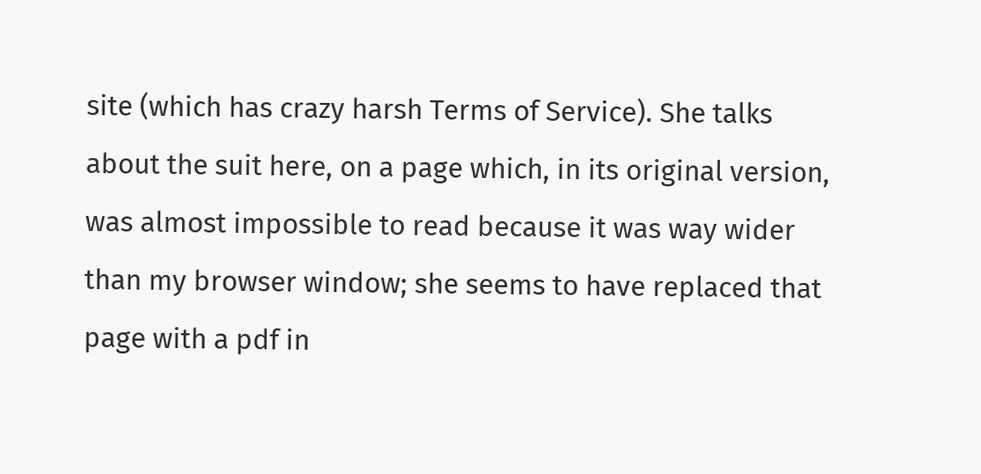site (which has crazy harsh Terms of Service). She talks about the suit here, on a page which, in its original version, was almost impossible to read because it was way wider than my browser window; she seems to have replaced that page with a pdf in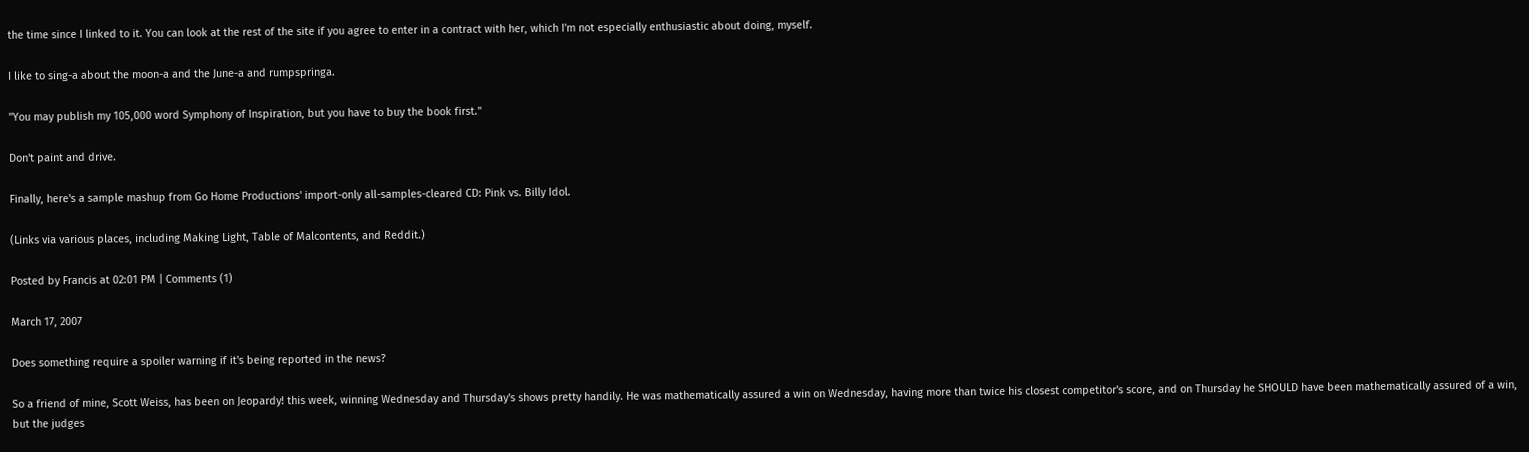the time since I linked to it. You can look at the rest of the site if you agree to enter in a contract with her, which I'm not especially enthusiastic about doing, myself.

I like to sing-a about the moon-a and the June-a and rumpspringa.

"You may publish my 105,000 word Symphony of Inspiration, but you have to buy the book first."

Don't paint and drive.

Finally, here's a sample mashup from Go Home Productions' import-only all-samples-cleared CD: Pink vs. Billy Idol.

(Links via various places, including Making Light, Table of Malcontents, and Reddit.)

Posted by Francis at 02:01 PM | Comments (1)

March 17, 2007

Does something require a spoiler warning if it's being reported in the news?

So a friend of mine, Scott Weiss, has been on Jeopardy! this week, winning Wednesday and Thursday's shows pretty handily. He was mathematically assured a win on Wednesday, having more than twice his closest competitor's score, and on Thursday he SHOULD have been mathematically assured of a win, but the judges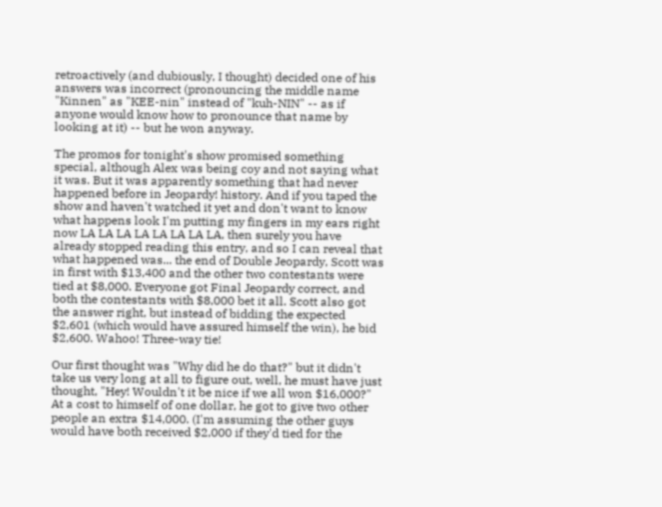retroactively (and dubiously, I thought) decided one of his answers was incorrect (pronouncing the middle name "Kinnen" as "KEE-nin" instead of "kuh-NIN" -- as if anyone would know how to pronounce that name by looking at it) -- but he won anyway.

The promos for tonight's show promised something special, although Alex was being coy and not saying what it was. But it was apparently something that had never happened before in Jeopardy! history. And if you taped the show and haven't watched it yet and don't want to know what happens look I'm putting my fingers in my ears right now LA LA LA LA LA LA LA LA, then surely you have already stopped reading this entry, and so I can reveal that what happened was... the end of Double Jeopardy, Scott was in first with $13,400 and the other two contestants were tied at $8,000. Everyone got Final Jeopardy correct, and both the contestants with $8,000 bet it all. Scott also got the answer right, but instead of bidding the expected $2,601 (which would have assured himself the win), he bid $2,600. Wahoo! Three-way tie!

Our first thought was "Why did he do that?" but it didn't take us very long at all to figure out, well, he must have just thought, "Hey! Wouldn't it be nice if we all won $16,000?" At a cost to himself of one dollar, he got to give two other people an extra $14,000. (I'm assuming the other guys would have both received $2,000 if they'd tied for the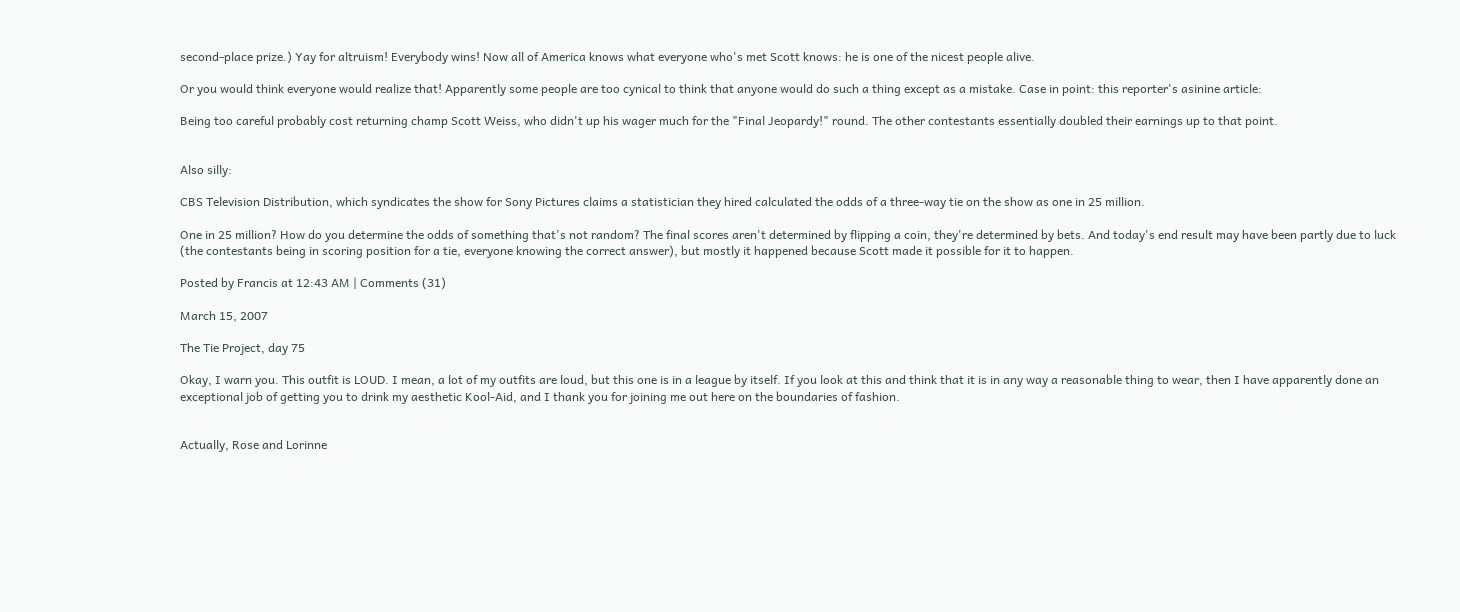second-place prize.) Yay for altruism! Everybody wins! Now all of America knows what everyone who's met Scott knows: he is one of the nicest people alive.

Or you would think everyone would realize that! Apparently some people are too cynical to think that anyone would do such a thing except as a mistake. Case in point: this reporter's asinine article:

Being too careful probably cost returning champ Scott Weiss, who didn't up his wager much for the "Final Jeopardy!" round. The other contestants essentially doubled their earnings up to that point.


Also silly:

CBS Television Distribution, which syndicates the show for Sony Pictures claims a statistician they hired calculated the odds of a three-way tie on the show as one in 25 million.

One in 25 million? How do you determine the odds of something that's not random? The final scores aren't determined by flipping a coin, they're determined by bets. And today's end result may have been partly due to luck (the contestants being in scoring position for a tie, everyone knowing the correct answer), but mostly it happened because Scott made it possible for it to happen.

Posted by Francis at 12:43 AM | Comments (31)

March 15, 2007

The Tie Project, day 75

Okay, I warn you. This outfit is LOUD. I mean, a lot of my outfits are loud, but this one is in a league by itself. If you look at this and think that it is in any way a reasonable thing to wear, then I have apparently done an exceptional job of getting you to drink my aesthetic Kool-Aid, and I thank you for joining me out here on the boundaries of fashion.


Actually, Rose and Lorinne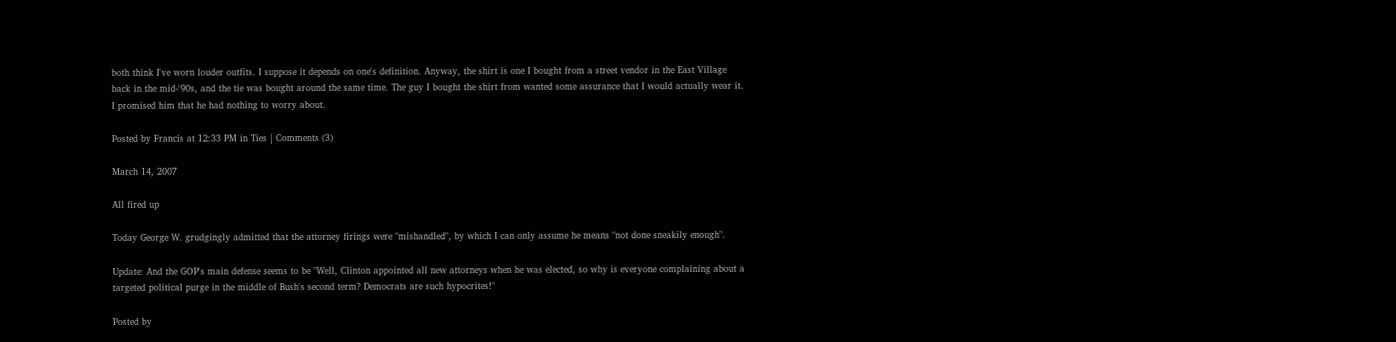both think I've worn louder outfits. I suppose it depends on one's definition. Anyway, the shirt is one I bought from a street vendor in the East Village back in the mid-'90s, and the tie was bought around the same time. The guy I bought the shirt from wanted some assurance that I would actually wear it. I promised him that he had nothing to worry about.

Posted by Francis at 12:33 PM in Ties | Comments (3)

March 14, 2007

All fired up

Today George W. grudgingly admitted that the attorney firings were "mishandled", by which I can only assume he means "not done sneakily enough".

Update: And the GOP's main defense seems to be "Well, Clinton appointed all new attorneys when he was elected, so why is everyone complaining about a targeted political purge in the middle of Bush's second term? Democrats are such hypocrites!"

Posted by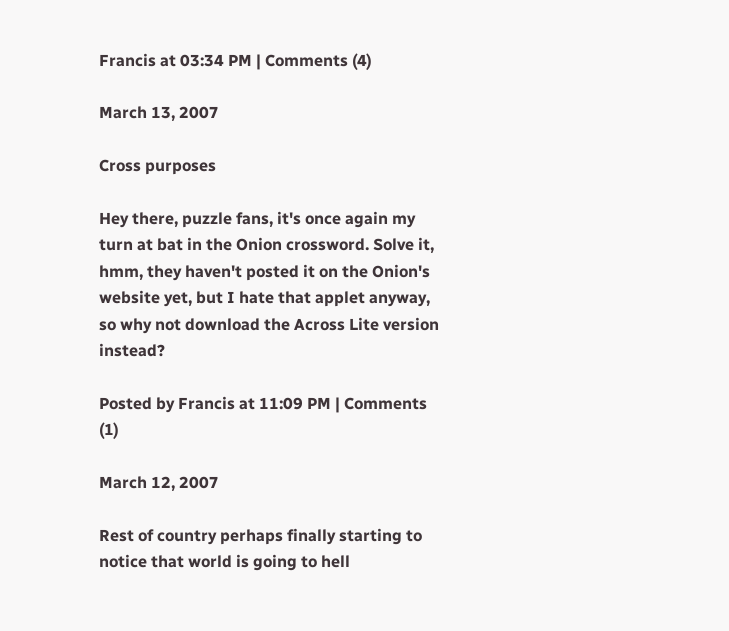Francis at 03:34 PM | Comments (4)

March 13, 2007

Cross purposes

Hey there, puzzle fans, it's once again my turn at bat in the Onion crossword. Solve it, hmm, they haven't posted it on the Onion's website yet, but I hate that applet anyway, so why not download the Across Lite version instead?

Posted by Francis at 11:09 PM | Comments (1)

March 12, 2007

Rest of country perhaps finally starting to notice that world is going to hell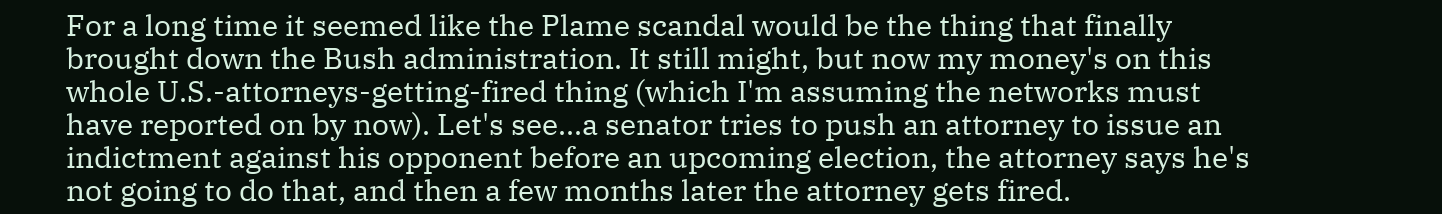For a long time it seemed like the Plame scandal would be the thing that finally brought down the Bush administration. It still might, but now my money's on this whole U.S.-attorneys-getting-fired thing (which I'm assuming the networks must have reported on by now). Let's see...a senator tries to push an attorney to issue an indictment against his opponent before an upcoming election, the attorney says he's not going to do that, and then a few months later the attorney gets fired.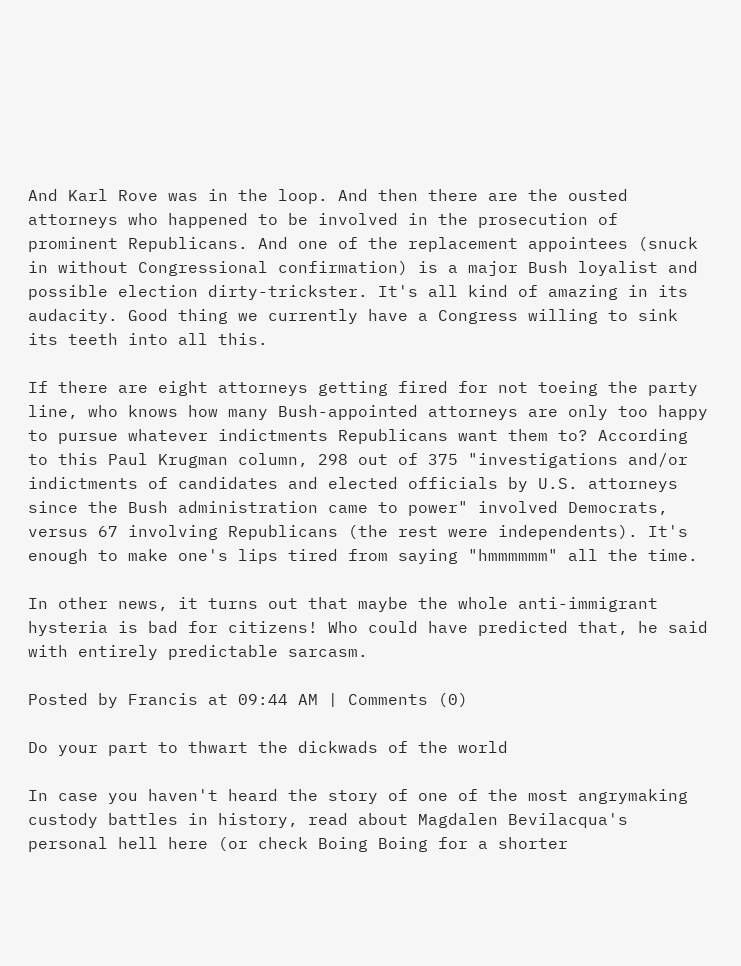And Karl Rove was in the loop. And then there are the ousted attorneys who happened to be involved in the prosecution of prominent Republicans. And one of the replacement appointees (snuck in without Congressional confirmation) is a major Bush loyalist and possible election dirty-trickster. It's all kind of amazing in its audacity. Good thing we currently have a Congress willing to sink its teeth into all this.

If there are eight attorneys getting fired for not toeing the party line, who knows how many Bush-appointed attorneys are only too happy to pursue whatever indictments Republicans want them to? According to this Paul Krugman column, 298 out of 375 "investigations and/or indictments of candidates and elected officials by U.S. attorneys since the Bush administration came to power" involved Democrats, versus 67 involving Republicans (the rest were independents). It's enough to make one's lips tired from saying "hmmmmmm" all the time.

In other news, it turns out that maybe the whole anti-immigrant hysteria is bad for citizens! Who could have predicted that, he said with entirely predictable sarcasm.

Posted by Francis at 09:44 AM | Comments (0)

Do your part to thwart the dickwads of the world

In case you haven't heard the story of one of the most angrymaking custody battles in history, read about Magdalen Bevilacqua's personal hell here (or check Boing Boing for a shorter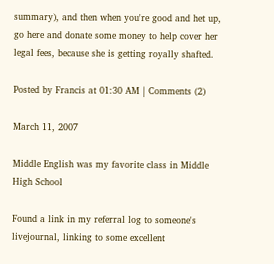summary), and then when you're good and het up, go here and donate some money to help cover her legal fees, because she is getting royally shafted.

Posted by Francis at 01:30 AM | Comments (2)

March 11, 2007

Middle English was my favorite class in Middle High School

Found a link in my referral log to someone's livejournal, linking to some excellent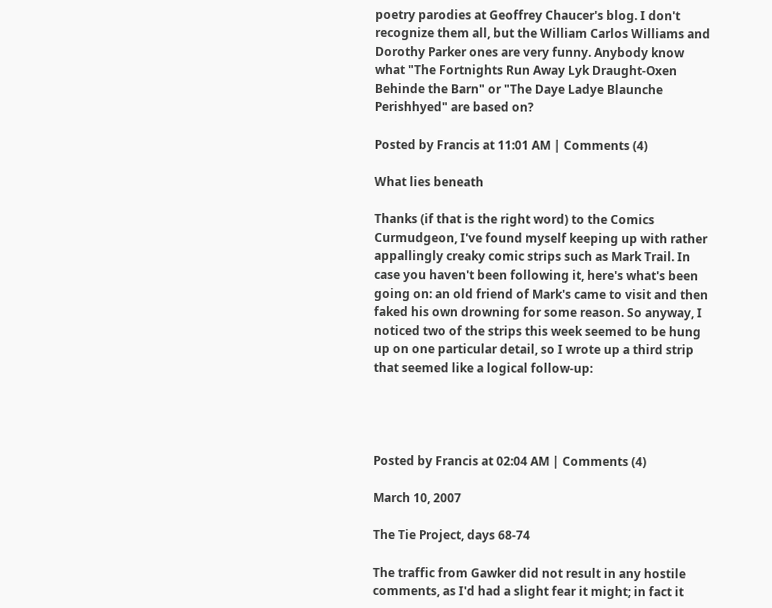poetry parodies at Geoffrey Chaucer's blog. I don't recognize them all, but the William Carlos Williams and Dorothy Parker ones are very funny. Anybody know what "The Fortnights Run Away Lyk Draught-Oxen Behinde the Barn" or "The Daye Ladye Blaunche Perishhyed" are based on?

Posted by Francis at 11:01 AM | Comments (4)

What lies beneath

Thanks (if that is the right word) to the Comics Curmudgeon, I've found myself keeping up with rather appallingly creaky comic strips such as Mark Trail. In case you haven't been following it, here's what's been going on: an old friend of Mark's came to visit and then faked his own drowning for some reason. So anyway, I noticed two of the strips this week seemed to be hung up on one particular detail, so I wrote up a third strip that seemed like a logical follow-up:




Posted by Francis at 02:04 AM | Comments (4)

March 10, 2007

The Tie Project, days 68-74

The traffic from Gawker did not result in any hostile comments, as I'd had a slight fear it might; in fact it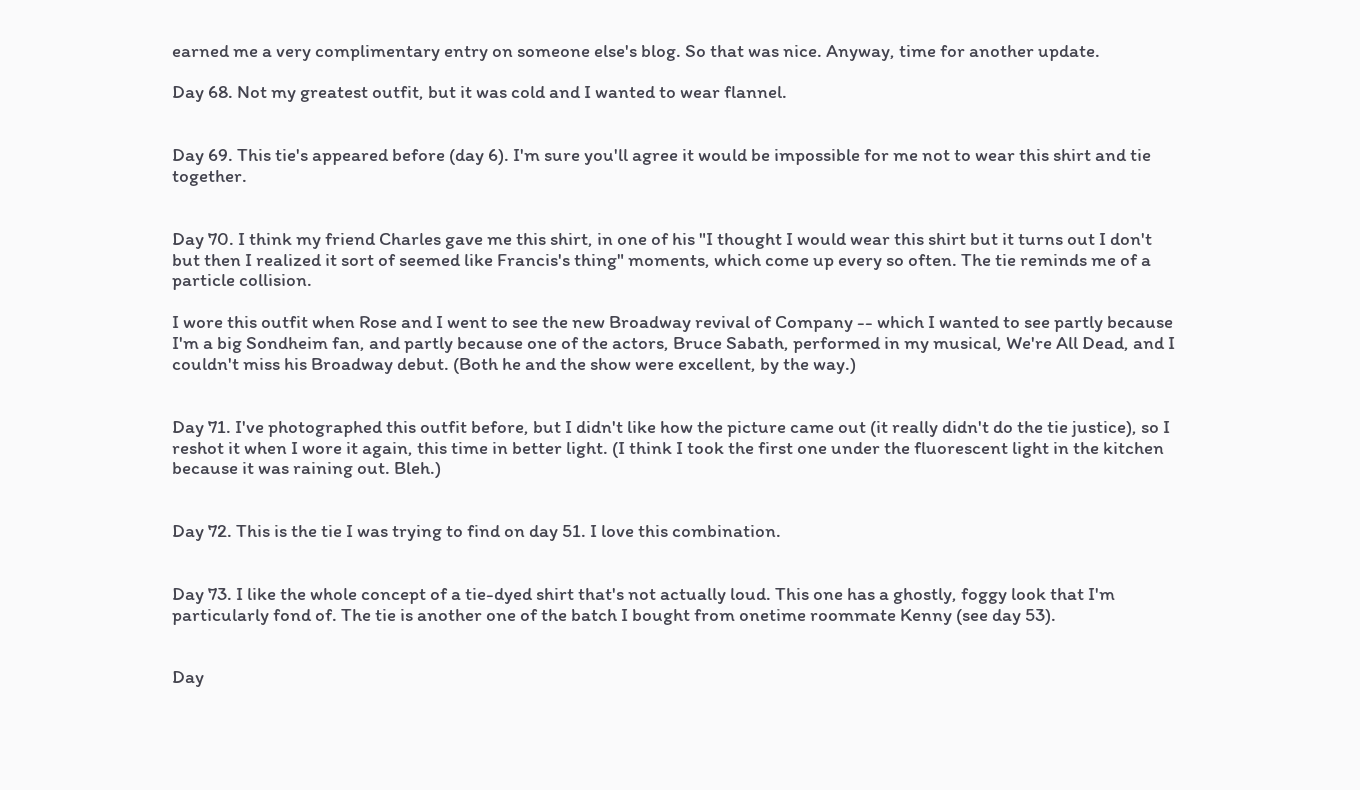earned me a very complimentary entry on someone else's blog. So that was nice. Anyway, time for another update.

Day 68. Not my greatest outfit, but it was cold and I wanted to wear flannel.


Day 69. This tie's appeared before (day 6). I'm sure you'll agree it would be impossible for me not to wear this shirt and tie together.


Day 70. I think my friend Charles gave me this shirt, in one of his "I thought I would wear this shirt but it turns out I don't but then I realized it sort of seemed like Francis's thing" moments, which come up every so often. The tie reminds me of a particle collision.

I wore this outfit when Rose and I went to see the new Broadway revival of Company -- which I wanted to see partly because I'm a big Sondheim fan, and partly because one of the actors, Bruce Sabath, performed in my musical, We're All Dead, and I couldn't miss his Broadway debut. (Both he and the show were excellent, by the way.)


Day 71. I've photographed this outfit before, but I didn't like how the picture came out (it really didn't do the tie justice), so I reshot it when I wore it again, this time in better light. (I think I took the first one under the fluorescent light in the kitchen because it was raining out. Bleh.)


Day 72. This is the tie I was trying to find on day 51. I love this combination.


Day 73. I like the whole concept of a tie-dyed shirt that's not actually loud. This one has a ghostly, foggy look that I'm particularly fond of. The tie is another one of the batch I bought from onetime roommate Kenny (see day 53).


Day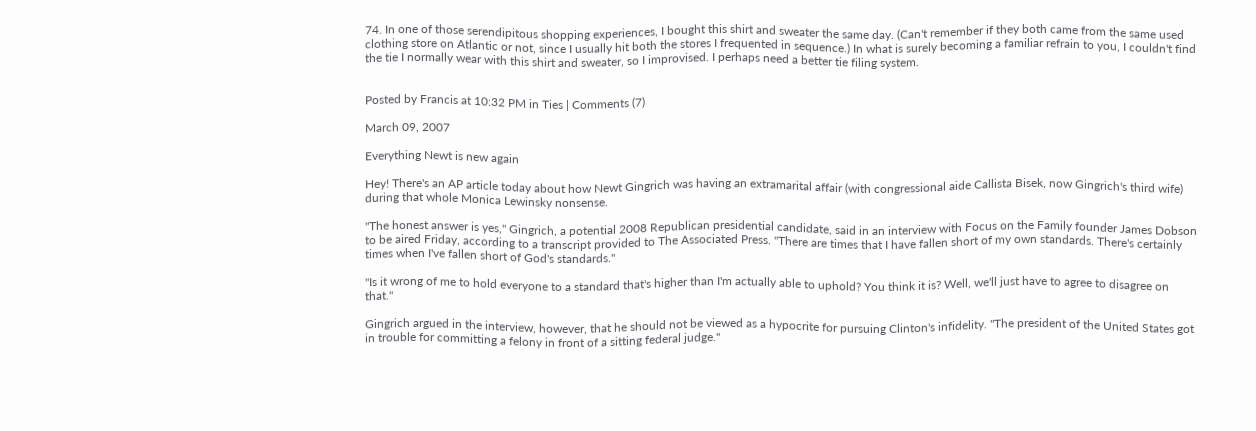74. In one of those serendipitous shopping experiences, I bought this shirt and sweater the same day. (Can't remember if they both came from the same used clothing store on Atlantic or not, since I usually hit both the stores I frequented in sequence.) In what is surely becoming a familiar refrain to you, I couldn't find the tie I normally wear with this shirt and sweater, so I improvised. I perhaps need a better tie filing system.


Posted by Francis at 10:32 PM in Ties | Comments (7)

March 09, 2007

Everything Newt is new again

Hey! There's an AP article today about how Newt Gingrich was having an extramarital affair (with congressional aide Callista Bisek, now Gingrich's third wife) during that whole Monica Lewinsky nonsense.

"The honest answer is yes," Gingrich, a potential 2008 Republican presidential candidate, said in an interview with Focus on the Family founder James Dobson to be aired Friday, according to a transcript provided to The Associated Press. "There are times that I have fallen short of my own standards. There's certainly times when I've fallen short of God's standards."

"Is it wrong of me to hold everyone to a standard that's higher than I'm actually able to uphold? You think it is? Well, we'll just have to agree to disagree on that."

Gingrich argued in the interview, however, that he should not be viewed as a hypocrite for pursuing Clinton's infidelity. "The president of the United States got in trouble for committing a felony in front of a sitting federal judge."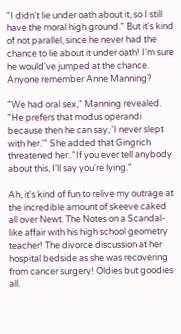"I didn't lie under oath about it, so I still have the moral high ground." But it's kind of not parallel, since he never had the chance to lie about it under oath! I'm sure he would've jumped at the chance. Anyone remember Anne Manning?

"We had oral sex," Manning revealed. "He prefers that modus operandi because then he can say, 'I never slept with her.'" She added that Gingrich threatened her: "If you ever tell anybody about this, I'll say you're lying."

Ah, it's kind of fun to relive my outrage at the incredible amount of skeeve caked all over Newt. The Notes on a Scandal-like affair with his high school geometry teacher! The divorce discussion at her hospital bedside as she was recovering from cancer surgery! Oldies but goodies all.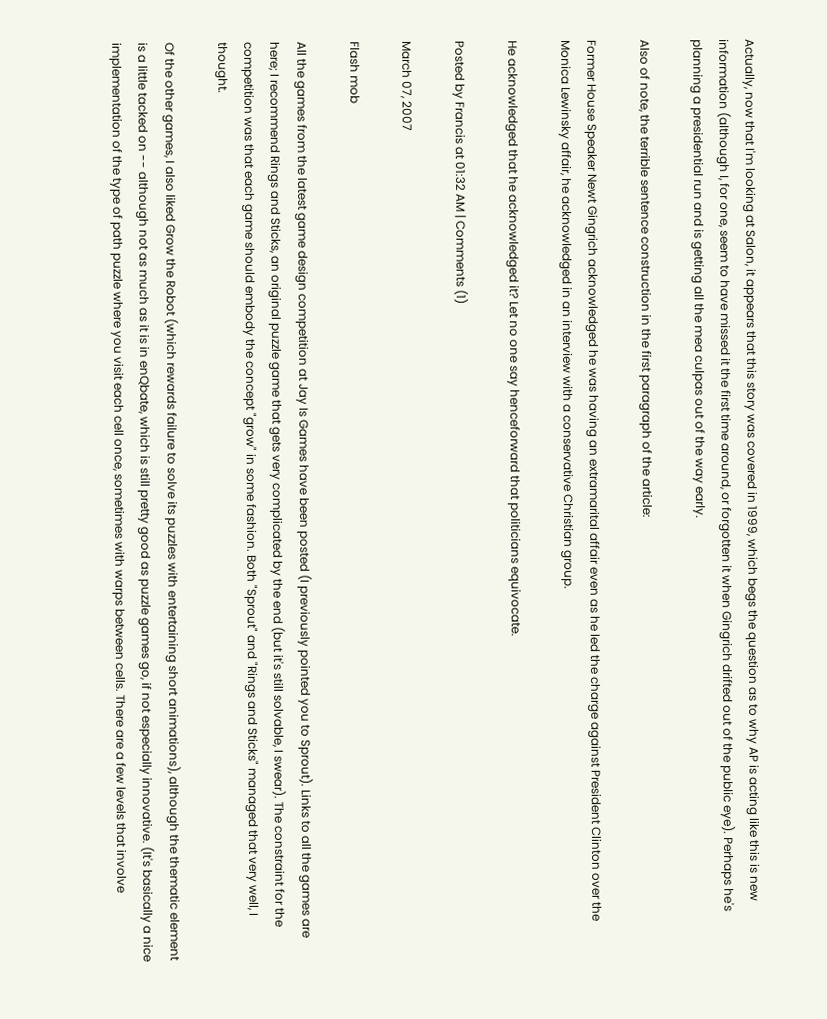Actually, now that I'm looking at Salon, it appears that this story was covered in 1999, which begs the question as to why AP is acting like this is new information (although I, for one, seem to have missed it the first time around, or forgotten it when Gingrich drifted out of the public eye). Perhaps he's planning a presidential run and is getting all the mea culpas out of the way early.

Also of note, the terrible sentence construction in the first paragraph of the article:

Former House Speaker Newt Gingrich acknowledged he was having an extramarital affair even as he led the charge against President Clinton over the Monica Lewinsky affair, he acknowledged in an interview with a conservative Christian group.

He acknowledged that he acknowledged it? Let no one say henceforward that politicians equivocate.

Posted by Francis at 01:32 AM | Comments (1)

March 07, 2007

Flash mob

All the games from the latest game design competition at Jay Is Games have been posted (I previously pointed you to Sprout). Links to all the games are here; I recommend Rings and Sticks, an original puzzle game that gets very complicated by the end (but it's still solvable, I swear). The constraint for the competition was that each game should embody the concept "grow" in some fashion. Both "Sprout" and "Rings and Sticks" managed that very well, I thought.

Of the other games, I also liked Grow the Robot (which rewards failure to solve its puzzles with entertaining short animations), although the thematic element is a little tacked on -- although not as much as it is in enQbate, which is still pretty good as puzzle games go, if not especially innovative. (It's basically a nice implementation of the type of path puzzle where you visit each cell once, sometimes with warps between cells. There are a few levels that involve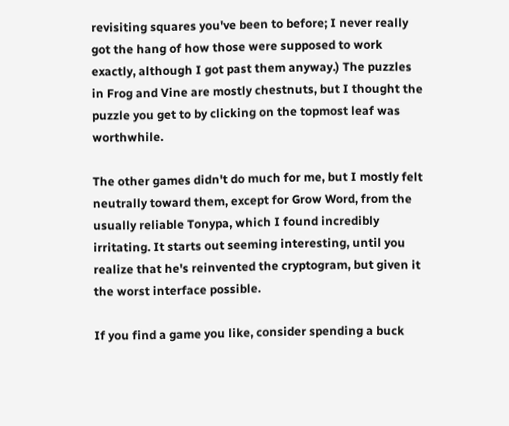revisiting squares you've been to before; I never really got the hang of how those were supposed to work exactly, although I got past them anyway.) The puzzles in Frog and Vine are mostly chestnuts, but I thought the puzzle you get to by clicking on the topmost leaf was worthwhile.

The other games didn't do much for me, but I mostly felt neutrally toward them, except for Grow Word, from the usually reliable Tonypa, which I found incredibly irritating. It starts out seeming interesting, until you realize that he's reinvented the cryptogram, but given it the worst interface possible.

If you find a game you like, consider spending a buck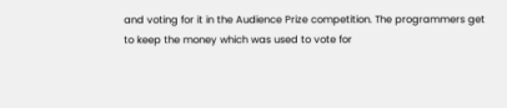and voting for it in the Audience Prize competition. The programmers get to keep the money which was used to vote for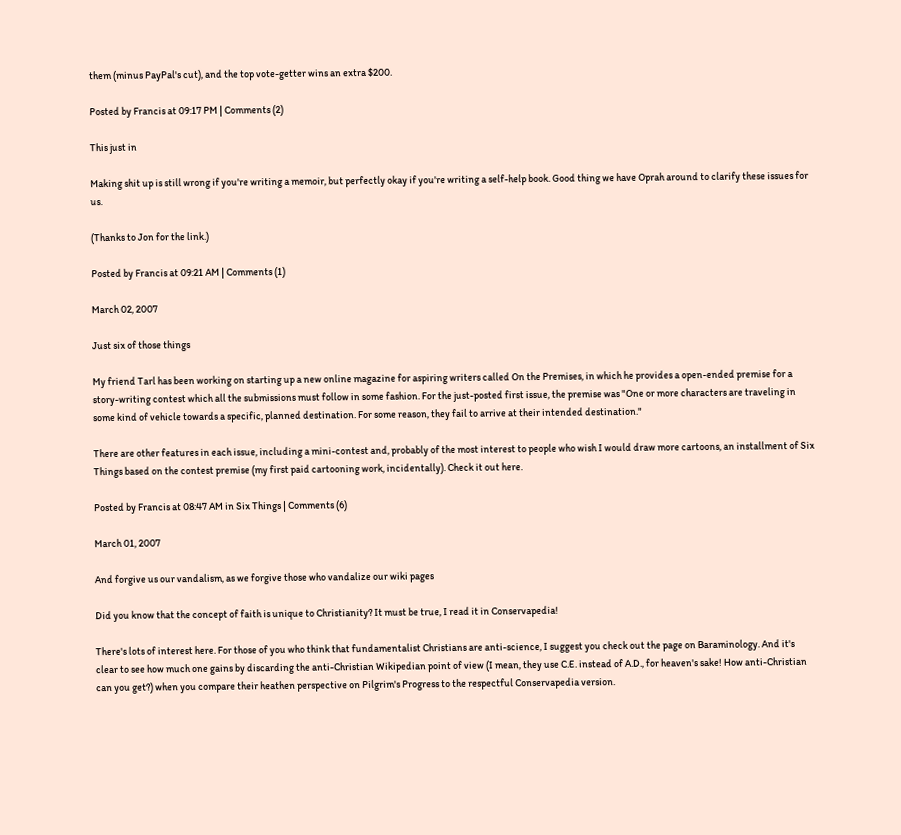them (minus PayPal's cut), and the top vote-getter wins an extra $200.

Posted by Francis at 09:17 PM | Comments (2)

This just in

Making shit up is still wrong if you're writing a memoir, but perfectly okay if you're writing a self-help book. Good thing we have Oprah around to clarify these issues for us.

(Thanks to Jon for the link.)

Posted by Francis at 09:21 AM | Comments (1)

March 02, 2007

Just six of those things

My friend Tarl has been working on starting up a new online magazine for aspiring writers called On the Premises, in which he provides a open-ended premise for a story-writing contest which all the submissions must follow in some fashion. For the just-posted first issue, the premise was "One or more characters are traveling in some kind of vehicle towards a specific, planned destination. For some reason, they fail to arrive at their intended destination."

There are other features in each issue, including a mini-contest and, probably of the most interest to people who wish I would draw more cartoons, an installment of Six Things based on the contest premise (my first paid cartooning work, incidentally). Check it out here.

Posted by Francis at 08:47 AM in Six Things | Comments (6)

March 01, 2007

And forgive us our vandalism, as we forgive those who vandalize our wiki pages

Did you know that the concept of faith is unique to Christianity? It must be true, I read it in Conservapedia!

There's lots of interest here. For those of you who think that fundamentalist Christians are anti-science, I suggest you check out the page on Baraminology. And it's clear to see how much one gains by discarding the anti-Christian Wikipedian point of view (I mean, they use C.E. instead of A.D., for heaven's sake! How anti-Christian can you get?) when you compare their heathen perspective on Pilgrim's Progress to the respectful Conservapedia version.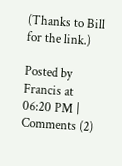(Thanks to Bill for the link.)

Posted by Francis at 06:20 PM | Comments (2)